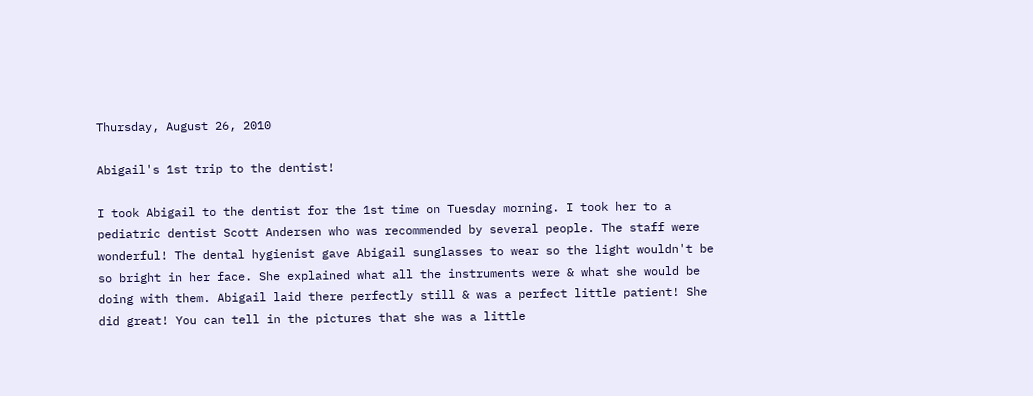Thursday, August 26, 2010

Abigail's 1st trip to the dentist!

I took Abigail to the dentist for the 1st time on Tuesday morning. I took her to a pediatric dentist Scott Andersen who was recommended by several people. The staff were wonderful! The dental hygienist gave Abigail sunglasses to wear so the light wouldn't be so bright in her face. She explained what all the instruments were & what she would be doing with them. Abigail laid there perfectly still & was a perfect little patient! She did great! You can tell in the pictures that she was a little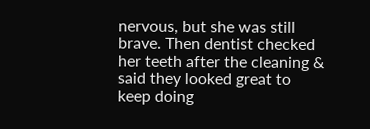nervous, but she was still brave. Then dentist checked her teeth after the cleaning & said they looked great to keep doing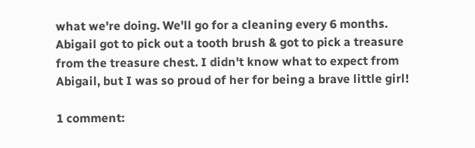what we're doing. We'll go for a cleaning every 6 months. Abigail got to pick out a tooth brush & got to pick a treasure from the treasure chest. I didn't know what to expect from Abigail, but I was so proud of her for being a brave little girl!

1 comment: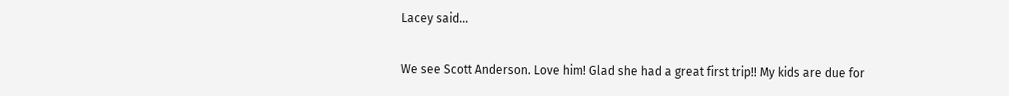Lacey said...

We see Scott Anderson. Love him! Glad she had a great first trip!! My kids are due for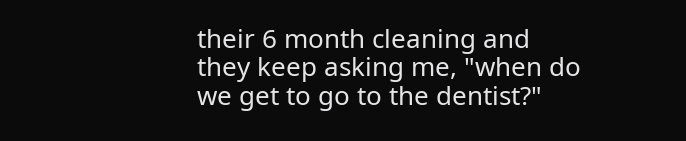their 6 month cleaning and they keep asking me, "when do we get to go to the dentist?"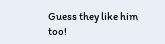Guess they like him too!